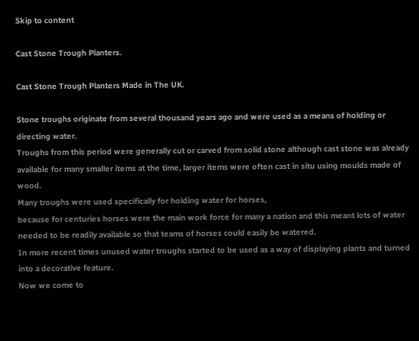Skip to content

Cast Stone Trough Planters.

Cast Stone Trough Planters Made in The UK.

Stone troughs originate from several thousand years ago and were used as a means of holding or directing water.
Troughs from this period were generally cut or carved from solid stone although cast stone was already available for many smaller items at the time, larger items were often cast in situ using moulds made of wood.
Many troughs were used specifically for holding water for horses,
because for centuries horses were the main work force for many a nation and this meant lots of water needed to be readily available so that teams of horses could easily be watered.
In more recent times unused water troughs started to be used as a way of displaying plants and turned into a decorative feature.
Now we come to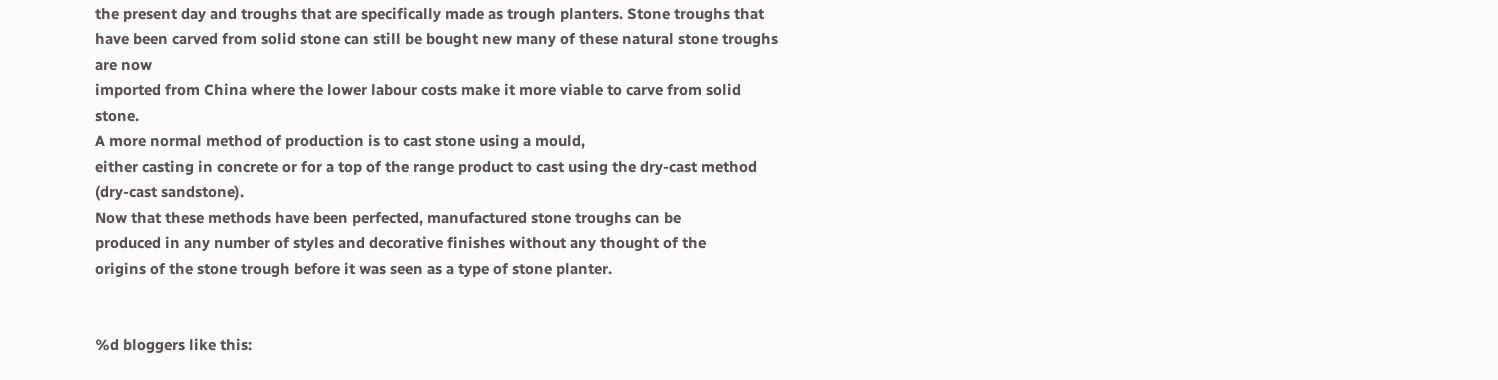the present day and troughs that are specifically made as trough planters. Stone troughs that have been carved from solid stone can still be bought new many of these natural stone troughs are now
imported from China where the lower labour costs make it more viable to carve from solid stone.
A more normal method of production is to cast stone using a mould,
either casting in concrete or for a top of the range product to cast using the dry-cast method (dry-cast sandstone).
Now that these methods have been perfected, manufactured stone troughs can be
produced in any number of styles and decorative finishes without any thought of the
origins of the stone trough before it was seen as a type of stone planter.


%d bloggers like this: